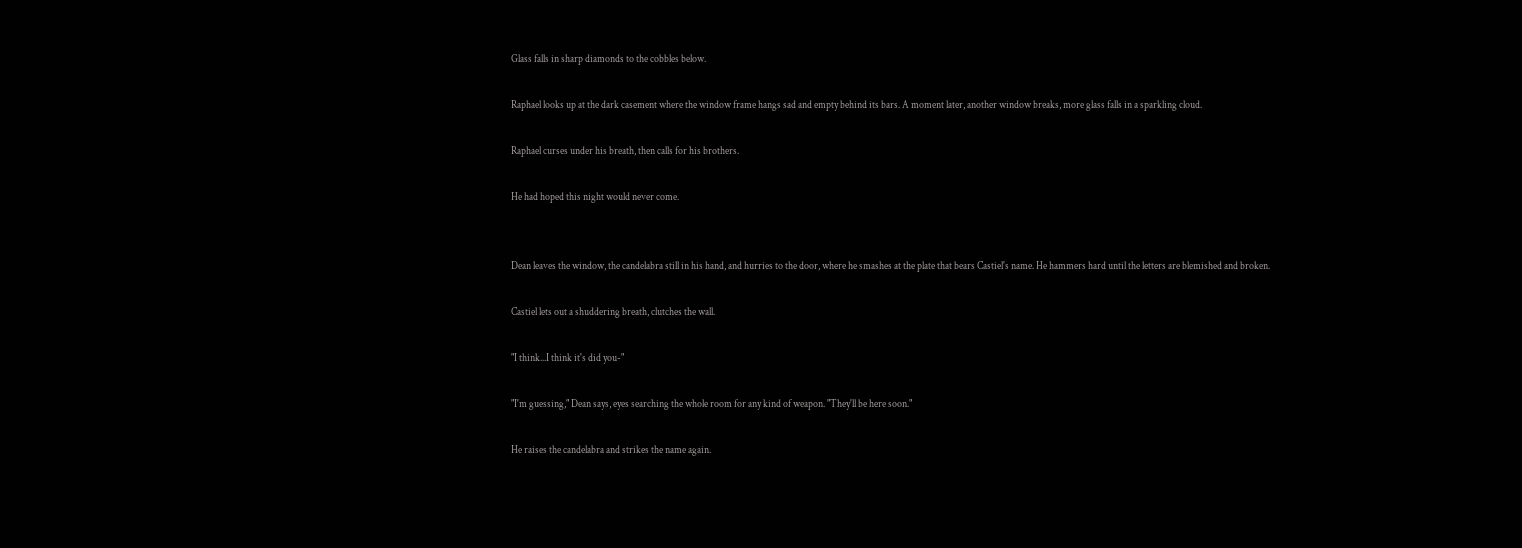Glass falls in sharp diamonds to the cobbles below.

Raphael looks up at the dark casement where the window frame hangs sad and empty behind its bars. A moment later, another window breaks, more glass falls in a sparkling cloud.

Raphael curses under his breath, then calls for his brothers.

He had hoped this night would never come.


Dean leaves the window, the candelabra still in his hand, and hurries to the door, where he smashes at the plate that bears Castiel's name. He hammers hard until the letters are blemished and broken.

Castiel lets out a shuddering breath, clutches the wall.

"I think...I think it's did you-"

"I'm guessing," Dean says, eyes searching the whole room for any kind of weapon. "They'll be here soon."

He raises the candelabra and strikes the name again.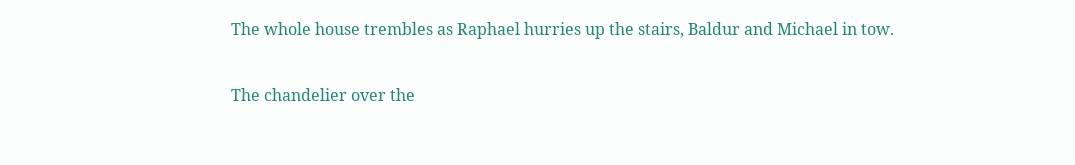The whole house trembles as Raphael hurries up the stairs, Baldur and Michael in tow.

The chandelier over the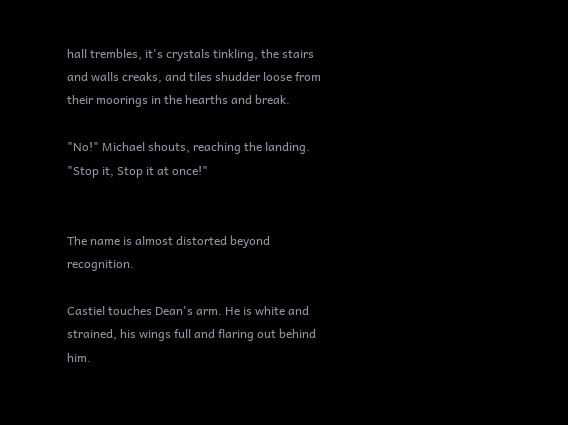hall trembles, it's crystals tinkling, the stairs and walls creaks, and tiles shudder loose from their moorings in the hearths and break.

"No!" Michael shouts, reaching the landing. "Stop it, Stop it at once!"


The name is almost distorted beyond recognition.

Castiel touches Dean's arm. He is white and strained, his wings full and flaring out behind him.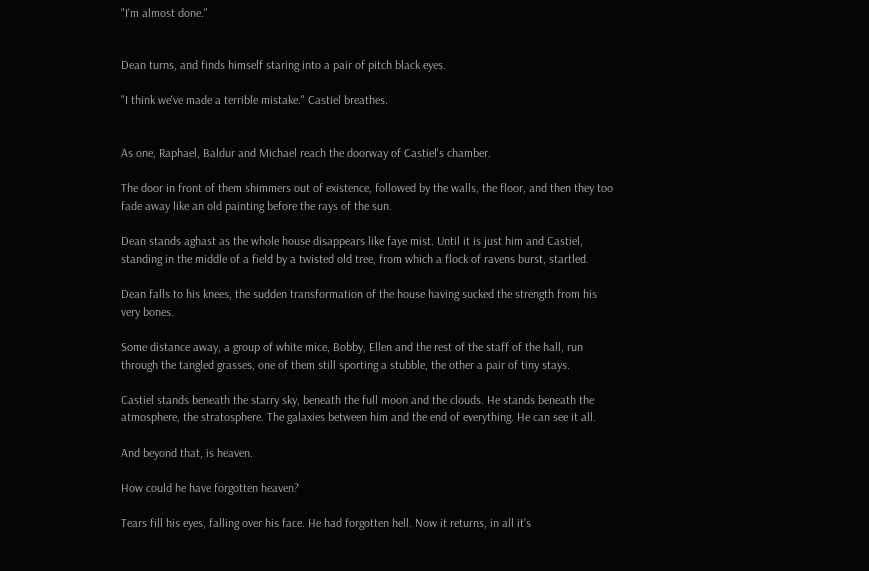"I'm almost done."


Dean turns, and finds himself staring into a pair of pitch black eyes.

"I think we've made a terrible mistake." Castiel breathes.


As one, Raphael, Baldur and Michael reach the doorway of Castiel's chamber.

The door in front of them shimmers out of existence, followed by the walls, the floor, and then they too fade away like an old painting before the rays of the sun.

Dean stands aghast as the whole house disappears like faye mist. Until it is just him and Castiel, standing in the middle of a field by a twisted old tree, from which a flock of ravens burst, startled.

Dean falls to his knees, the sudden transformation of the house having sucked the strength from his very bones.

Some distance away, a group of white mice, Bobby, Ellen and the rest of the staff of the hall, run through the tangled grasses, one of them still sporting a stubble, the other a pair of tiny stays.

Castiel stands beneath the starry sky, beneath the full moon and the clouds. He stands beneath the atmosphere, the stratosphere. The galaxies between him and the end of everything. He can see it all.

And beyond that, is heaven.

How could he have forgotten heaven?

Tears fill his eyes, falling over his face. He had forgotten hell. Now it returns, in all it's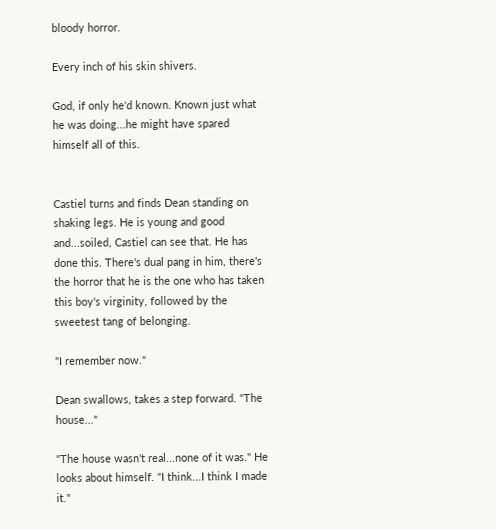bloody horror.

Every inch of his skin shivers.

God, if only he'd known. Known just what he was doing...he might have spared himself all of this.


Castiel turns and finds Dean standing on shaking legs. He is young and good and...soiled, Castiel can see that. He has done this. There's dual pang in him, there's the horror that he is the one who has taken this boy's virginity, followed by the sweetest tang of belonging.

"I remember now."

Dean swallows, takes a step forward. "The house..."

"The house wasn't real...none of it was." He looks about himself. "I think...I think I made it."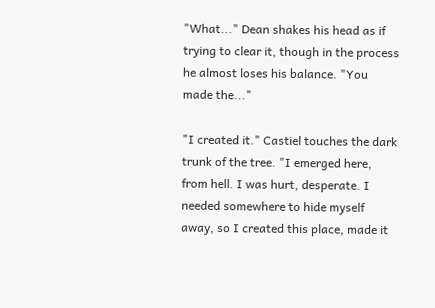"What..." Dean shakes his head as if trying to clear it, though in the process he almost loses his balance. "You made the..."

"I created it." Castiel touches the dark trunk of the tree. "I emerged here, from hell. I was hurt, desperate. I needed somewhere to hide myself away, so I created this place, made it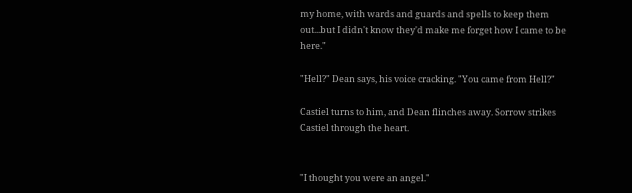my home, with wards and guards and spells to keep them out...but I didn't know they'd make me forget how I came to be here."

"Hell?" Dean says, his voice cracking. "You came from Hell?"

Castiel turns to him, and Dean flinches away. Sorrow strikes Castiel through the heart.


"I thought you were an angel."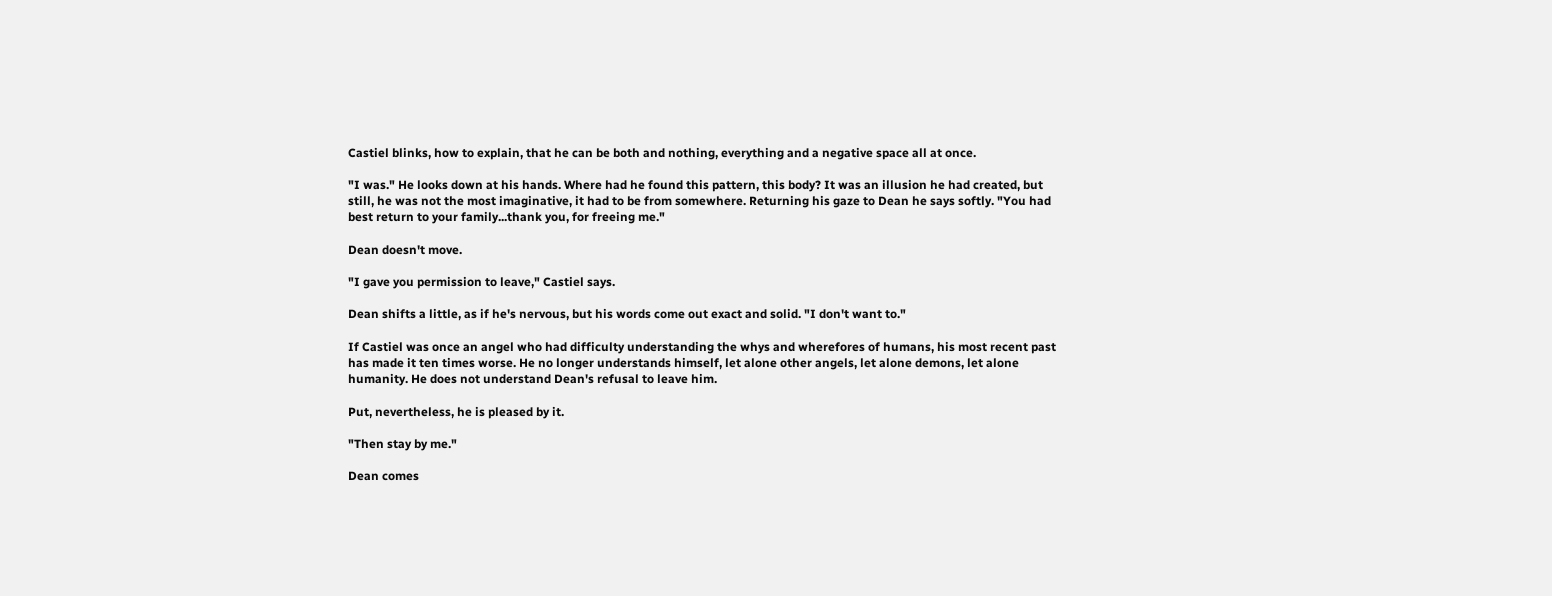Castiel blinks, how to explain, that he can be both and nothing, everything and a negative space all at once.

"I was." He looks down at his hands. Where had he found this pattern, this body? It was an illusion he had created, but still, he was not the most imaginative, it had to be from somewhere. Returning his gaze to Dean he says softly. "You had best return to your family...thank you, for freeing me."

Dean doesn't move.

"I gave you permission to leave," Castiel says.

Dean shifts a little, as if he's nervous, but his words come out exact and solid. "I don't want to."

If Castiel was once an angel who had difficulty understanding the whys and wherefores of humans, his most recent past has made it ten times worse. He no longer understands himself, let alone other angels, let alone demons, let alone humanity. He does not understand Dean's refusal to leave him.

Put, nevertheless, he is pleased by it.

"Then stay by me."

Dean comes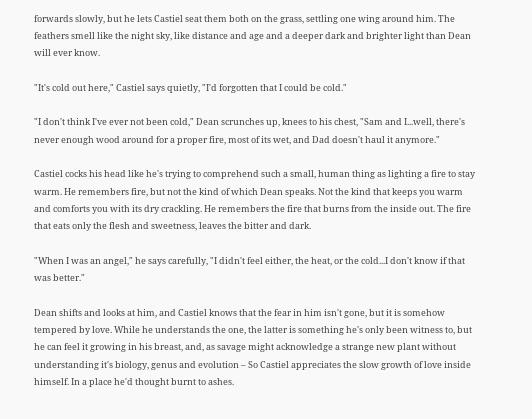forwards slowly, but he lets Castiel seat them both on the grass, settling one wing around him. The feathers smell like the night sky, like distance and age and a deeper dark and brighter light than Dean will ever know.

"It's cold out here," Castiel says quietly, "I'd forgotten that I could be cold."

"I don't think I've ever not been cold," Dean scrunches up, knees to his chest, "Sam and I...well, there's never enough wood around for a proper fire, most of its wet, and Dad doesn't haul it anymore."

Castiel cocks his head like he's trying to comprehend such a small, human thing as lighting a fire to stay warm. He remembers fire, but not the kind of which Dean speaks. Not the kind that keeps you warm and comforts you with its dry crackling. He remembers the fire that burns from the inside out. The fire that eats only the flesh and sweetness, leaves the bitter and dark.

"When I was an angel," he says carefully, "I didn't feel either, the heat, or the cold...I don't know if that was better."

Dean shifts and looks at him, and Castiel knows that the fear in him isn't gone, but it is somehow tempered by love. While he understands the one, the latter is something he's only been witness to, but he can feel it growing in his breast, and, as savage might acknowledge a strange new plant without understanding it's biology, genus and evolution – So Castiel appreciates the slow growth of love inside himself. In a place he'd thought burnt to ashes.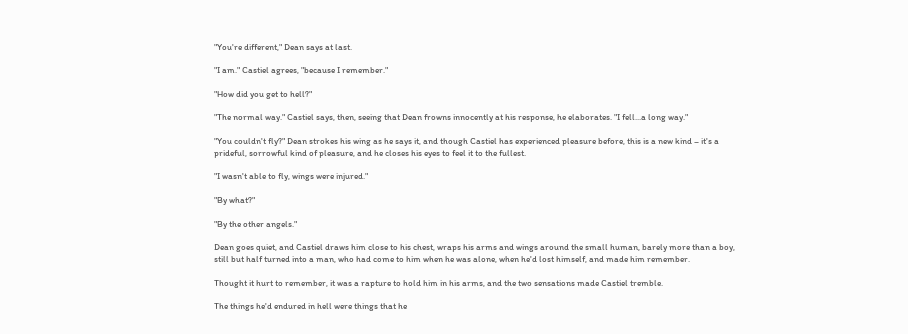"You're different," Dean says at last.

"I am." Castiel agrees, "because I remember."

"How did you get to hell?"

"The normal way." Castiel says, then, seeing that Dean frowns innocently at his response, he elaborates. "I fell...a long way."

"You couldn't fly?" Dean strokes his wing as he says it, and though Castiel has experienced pleasure before, this is a new kind – it's a prideful, sorrowful kind of pleasure, and he closes his eyes to feel it to the fullest.

"I wasn't able to fly, wings were injured."

"By what?"

"By the other angels."

Dean goes quiet, and Castiel draws him close to his chest, wraps his arms and wings around the small human, barely more than a boy, still but half turned into a man, who had come to him when he was alone, when he'd lost himself, and made him remember.

Thought it hurt to remember, it was a rapture to hold him in his arms, and the two sensations made Castiel tremble.

The things he'd endured in hell were things that he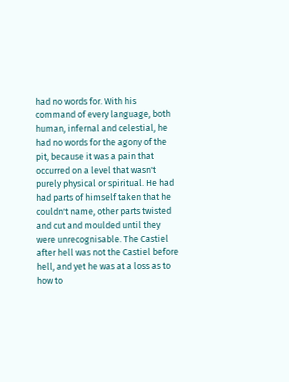had no words for. With his command of every language, both human, infernal and celestial, he had no words for the agony of the pit, because it was a pain that occurred on a level that wasn't purely physical or spiritual. He had had parts of himself taken that he couldn't name, other parts twisted and cut and moulded until they were unrecognisable. The Castiel after hell was not the Castiel before hell, and yet he was at a loss as to how to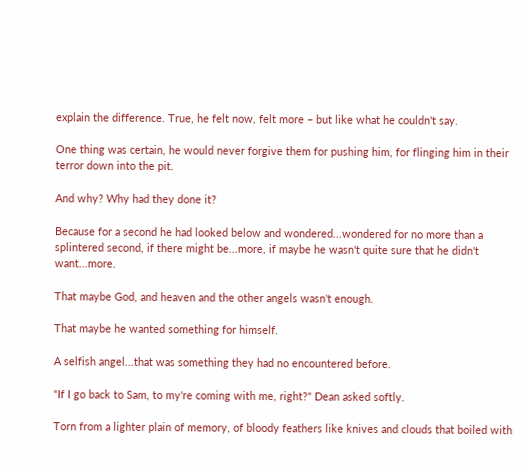explain the difference. True, he felt now, felt more – but like what he couldn't say.

One thing was certain, he would never forgive them for pushing him, for flinging him in their terror down into the pit.

And why? Why had they done it?

Because for a second he had looked below and wondered...wondered for no more than a splintered second, if there might be...more, if maybe he wasn't quite sure that he didn't want...more.

That maybe God, and heaven and the other angels wasn't enough.

That maybe he wanted something for himself.

A selfish angel...that was something they had no encountered before.

"If I go back to Sam, to my're coming with me, right?" Dean asked softly.

Torn from a lighter plain of memory, of bloody feathers like knives and clouds that boiled with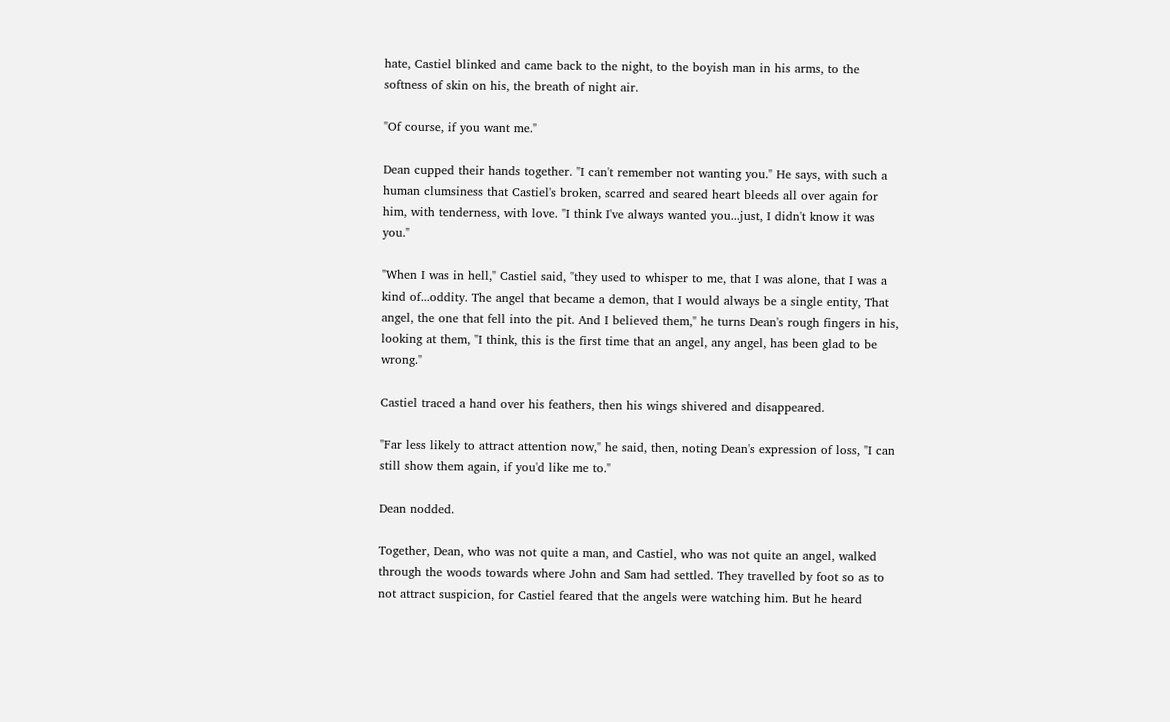hate, Castiel blinked and came back to the night, to the boyish man in his arms, to the softness of skin on his, the breath of night air.

"Of course, if you want me."

Dean cupped their hands together. "I can't remember not wanting you." He says, with such a human clumsiness that Castiel's broken, scarred and seared heart bleeds all over again for him, with tenderness, with love. "I think I've always wanted you...just, I didn't know it was you."

"When I was in hell," Castiel said, "they used to whisper to me, that I was alone, that I was a kind of...oddity. The angel that became a demon, that I would always be a single entity, That angel, the one that fell into the pit. And I believed them," he turns Dean's rough fingers in his, looking at them, "I think, this is the first time that an angel, any angel, has been glad to be wrong."

Castiel traced a hand over his feathers, then his wings shivered and disappeared.

"Far less likely to attract attention now," he said, then, noting Dean's expression of loss, "I can still show them again, if you'd like me to."

Dean nodded.

Together, Dean, who was not quite a man, and Castiel, who was not quite an angel, walked through the woods towards where John and Sam had settled. They travelled by foot so as to not attract suspicion, for Castiel feared that the angels were watching him. But he heard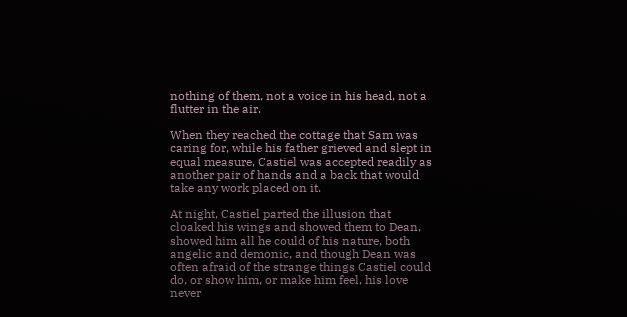nothing of them, not a voice in his head, not a flutter in the air.

When they reached the cottage that Sam was caring for, while his father grieved and slept in equal measure, Castiel was accepted readily as another pair of hands and a back that would take any work placed on it.

At night, Castiel parted the illusion that cloaked his wings and showed them to Dean, showed him all he could of his nature, both angelic and demonic, and though Dean was often afraid of the strange things Castiel could do, or show him, or make him feel, his love never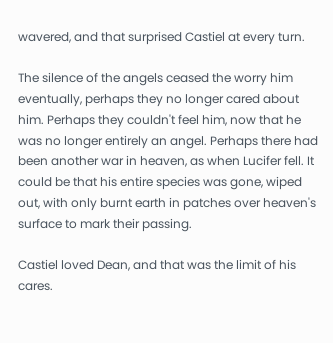wavered, and that surprised Castiel at every turn.

The silence of the angels ceased the worry him eventually, perhaps they no longer cared about him. Perhaps they couldn't feel him, now that he was no longer entirely an angel. Perhaps there had been another war in heaven, as when Lucifer fell. It could be that his entire species was gone, wiped out, with only burnt earth in patches over heaven's surface to mark their passing.

Castiel loved Dean, and that was the limit of his cares.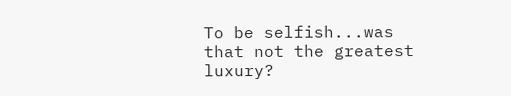To be selfish...was that not the greatest luxury?